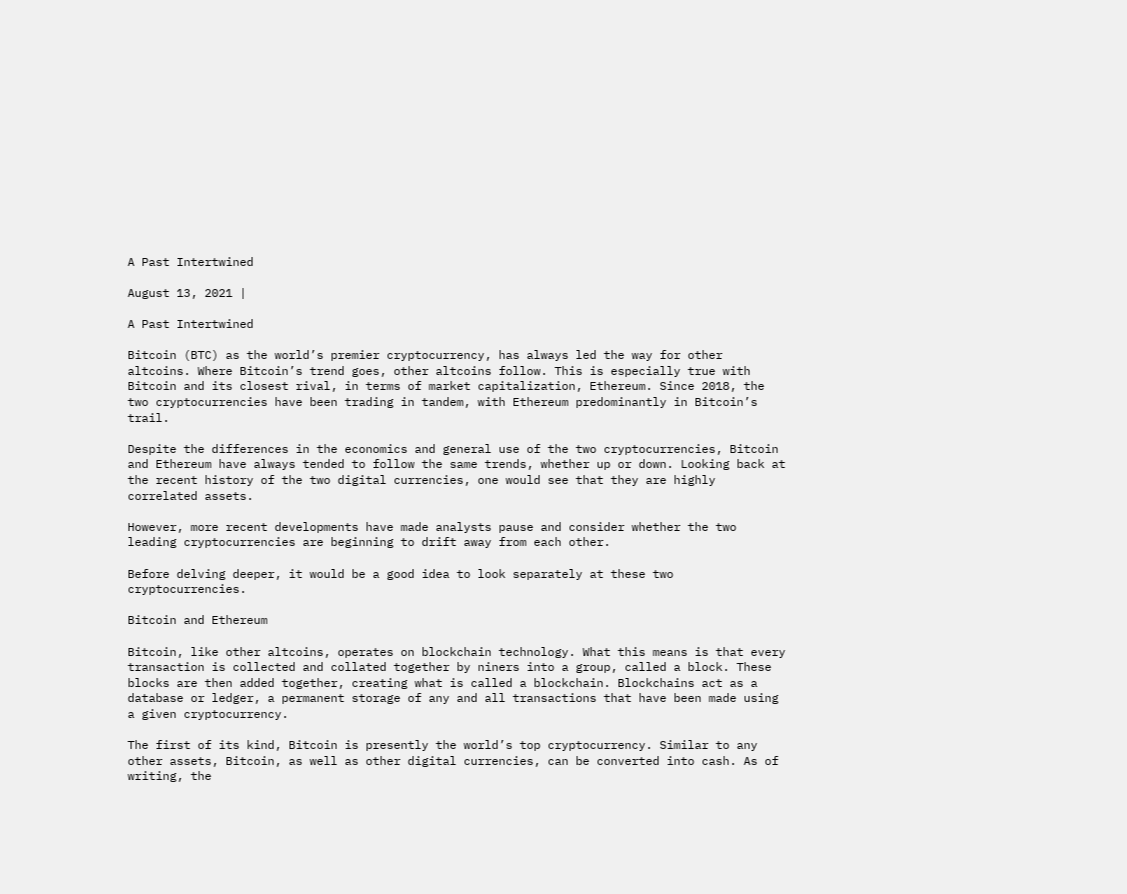A Past Intertwined

August 13, 2021 |

A Past Intertwined

Bitcoin (BTC) as the world’s premier cryptocurrency, has always led the way for other altcoins. Where Bitcoin’s trend goes, other altcoins follow. This is especially true with Bitcoin and its closest rival, in terms of market capitalization, Ethereum. Since 2018, the two cryptocurrencies have been trading in tandem, with Ethereum predominantly in Bitcoin’s trail.

Despite the differences in the economics and general use of the two cryptocurrencies, Bitcoin and Ethereum have always tended to follow the same trends, whether up or down. Looking back at the recent history of the two digital currencies, one would see that they are highly correlated assets.

However, more recent developments have made analysts pause and consider whether the two leading cryptocurrencies are beginning to drift away from each other.

Before delving deeper, it would be a good idea to look separately at these two cryptocurrencies.

Bitcoin and Ethereum

Bitcoin, like other altcoins, operates on blockchain technology. What this means is that every transaction is collected and collated together by niners into a group, called a block. These blocks are then added together, creating what is called a blockchain. Blockchains act as a database or ledger, a permanent storage of any and all transactions that have been made using a given cryptocurrency.

The first of its kind, Bitcoin is presently the world’s top cryptocurrency. Similar to any other assets, Bitcoin, as well as other digital currencies, can be converted into cash. As of writing, the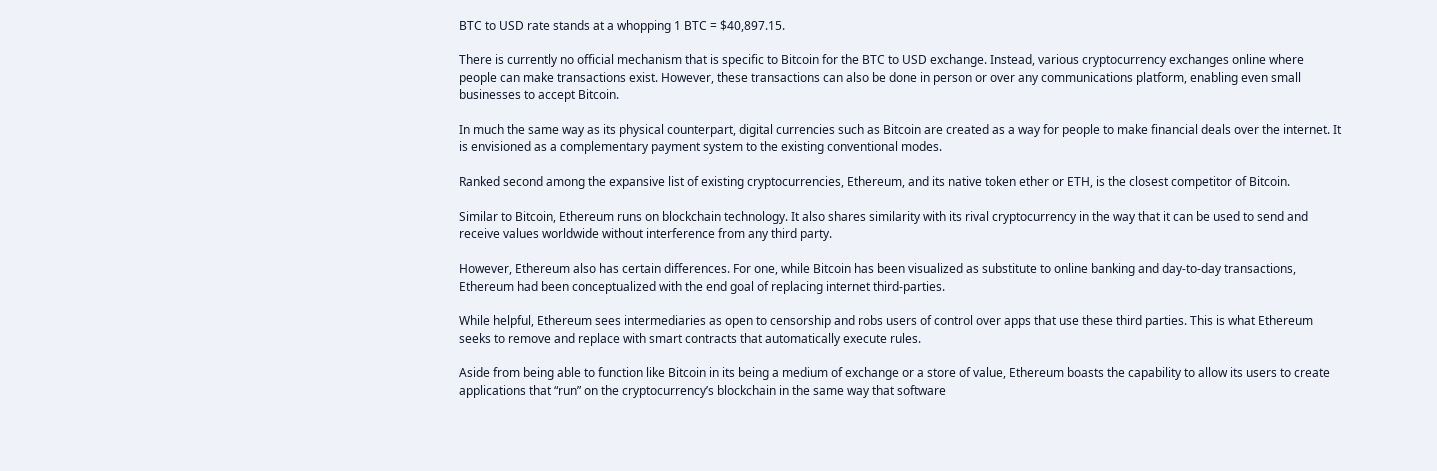BTC to USD rate stands at a whopping 1 BTC = $40,897.15.

There is currently no official mechanism that is specific to Bitcoin for the BTC to USD exchange. Instead, various cryptocurrency exchanges online where people can make transactions exist. However, these transactions can also be done in person or over any communications platform, enabling even small businesses to accept Bitcoin.

In much the same way as its physical counterpart, digital currencies such as Bitcoin are created as a way for people to make financial deals over the internet. It is envisioned as a complementary payment system to the existing conventional modes.

Ranked second among the expansive list of existing cryptocurrencies, Ethereum, and its native token ether or ETH, is the closest competitor of Bitcoin.

Similar to Bitcoin, Ethereum runs on blockchain technology. It also shares similarity with its rival cryptocurrency in the way that it can be used to send and receive values worldwide without interference from any third party.

However, Ethereum also has certain differences. For one, while Bitcoin has been visualized as substitute to online banking and day-to-day transactions, Ethereum had been conceptualized with the end goal of replacing internet third-parties.

While helpful, Ethereum sees intermediaries as open to censorship and robs users of control over apps that use these third parties. This is what Ethereum seeks to remove and replace with smart contracts that automatically execute rules.

Aside from being able to function like Bitcoin in its being a medium of exchange or a store of value, Ethereum boasts the capability to allow its users to create applications that “run” on the cryptocurrency’s blockchain in the same way that software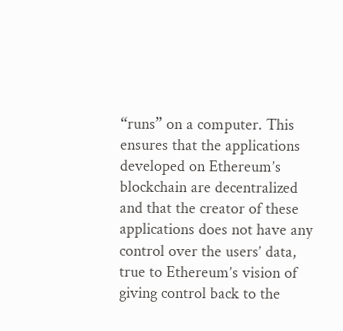“runs” on a computer. This ensures that the applications developed on Ethereum’s blockchain are decentralized and that the creator of these applications does not have any control over the users’ data, true to Ethereum’s vision of giving control back to the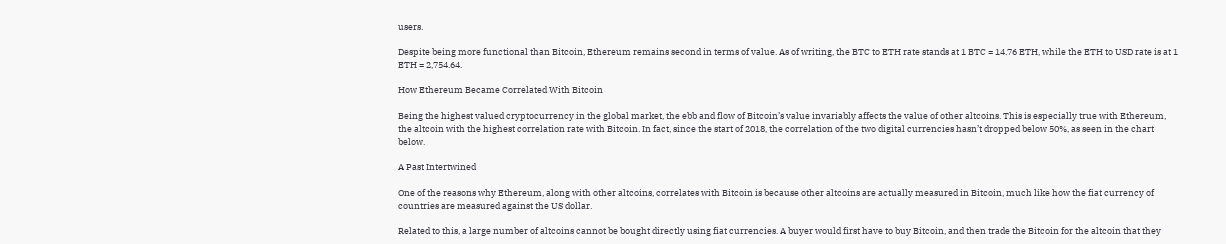users.

Despite being more functional than Bitcoin, Ethereum remains second in terms of value. As of writing, the BTC to ETH rate stands at 1 BTC = 14.76 ETH, while the ETH to USD rate is at 1 ETH = 2,754.64.

How Ethereum Became Correlated With Bitcoin

Being the highest valued cryptocurrency in the global market, the ebb and flow of Bitcoin’s value invariably affects the value of other altcoins. This is especially true with Ethereum, the altcoin with the highest correlation rate with Bitcoin. In fact, since the start of 2018, the correlation of the two digital currencies hasn’t dropped below 50%, as seen in the chart below.

A Past Intertwined

One of the reasons why Ethereum, along with other altcoins, correlates with Bitcoin is because other altcoins are actually measured in Bitcoin, much like how the fiat currency of countries are measured against the US dollar.

Related to this, a large number of altcoins cannot be bought directly using fiat currencies. A buyer would first have to buy Bitcoin, and then trade the Bitcoin for the altcoin that they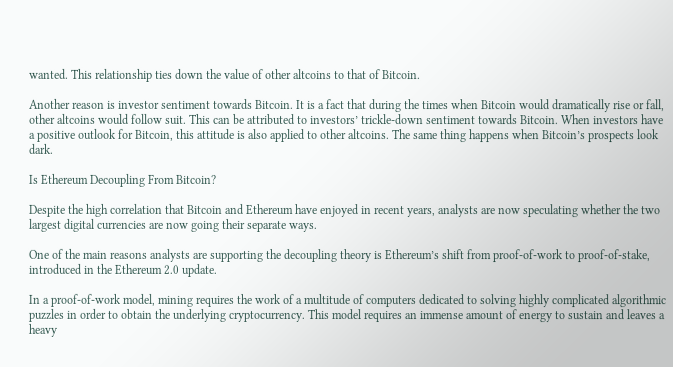wanted. This relationship ties down the value of other altcoins to that of Bitcoin.

Another reason is investor sentiment towards Bitcoin. It is a fact that during the times when Bitcoin would dramatically rise or fall, other altcoins would follow suit. This can be attributed to investors’ trickle-down sentiment towards Bitcoin. When investors have a positive outlook for Bitcoin, this attitude is also applied to other altcoins. The same thing happens when Bitcoin’s prospects look dark.

Is Ethereum Decoupling From Bitcoin?

Despite the high correlation that Bitcoin and Ethereum have enjoyed in recent years, analysts are now speculating whether the two largest digital currencies are now going their separate ways.

One of the main reasons analysts are supporting the decoupling theory is Ethereum’s shift from proof-of-work to proof-of-stake, introduced in the Ethereum 2.0 update.

In a proof-of-work model, mining requires the work of a multitude of computers dedicated to solving highly complicated algorithmic puzzles in order to obtain the underlying cryptocurrency. This model requires an immense amount of energy to sustain and leaves a heavy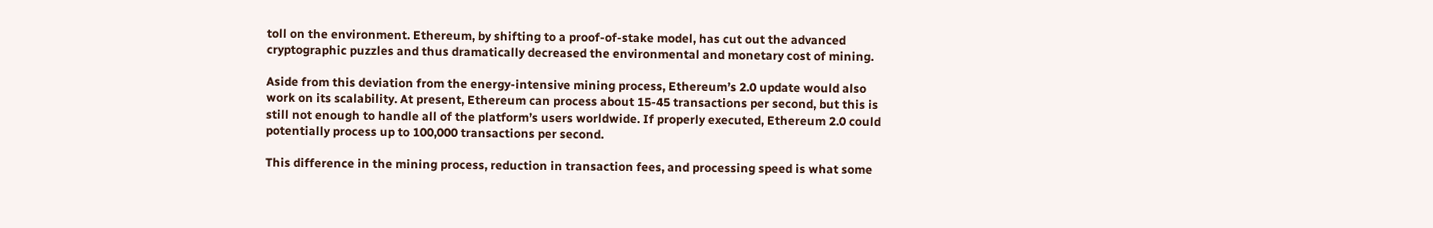toll on the environment. Ethereum, by shifting to a proof-of-stake model, has cut out the advanced cryptographic puzzles and thus dramatically decreased the environmental and monetary cost of mining.

Aside from this deviation from the energy-intensive mining process, Ethereum’s 2.0 update would also work on its scalability. At present, Ethereum can process about 15-45 transactions per second, but this is still not enough to handle all of the platform’s users worldwide. If properly executed, Ethereum 2.0 could potentially process up to 100,000 transactions per second.

This difference in the mining process, reduction in transaction fees, and processing speed is what some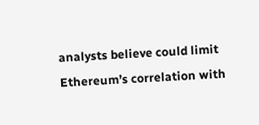analysts believe could limit Ethereum’s correlation with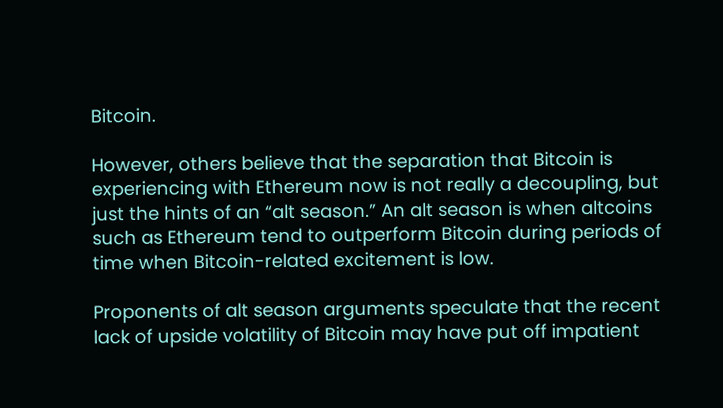Bitcoin.

However, others believe that the separation that Bitcoin is experiencing with Ethereum now is not really a decoupling, but just the hints of an “alt season.” An alt season is when altcoins such as Ethereum tend to outperform Bitcoin during periods of time when Bitcoin-related excitement is low.

Proponents of alt season arguments speculate that the recent lack of upside volatility of Bitcoin may have put off impatient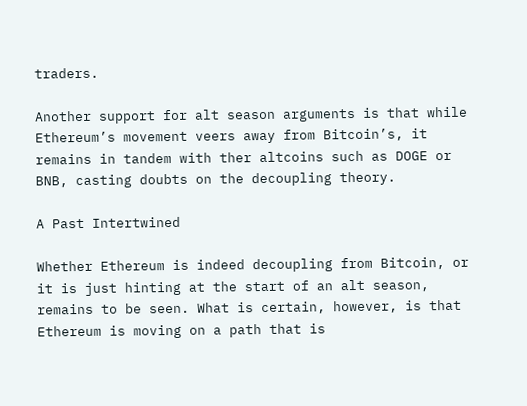traders.

Another support for alt season arguments is that while Ethereum’s movement veers away from Bitcoin’s, it remains in tandem with ther altcoins such as DOGE or BNB, casting doubts on the decoupling theory.

A Past Intertwined

Whether Ethereum is indeed decoupling from Bitcoin, or it is just hinting at the start of an alt season, remains to be seen. What is certain, however, is that Ethereum is moving on a path that is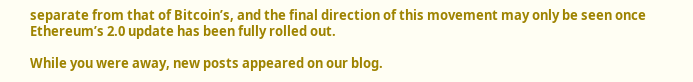separate from that of Bitcoin’s, and the final direction of this movement may only be seen once Ethereum’s 2.0 update has been fully rolled out.

While you were away, new posts appeared on our blog.